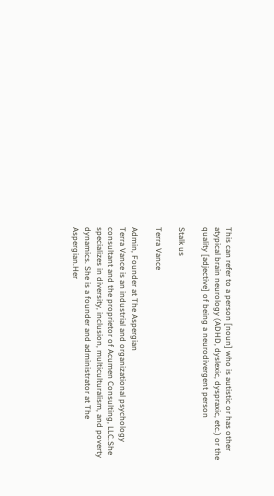This can refer to a person [noun] who is autistic or has other atypical brain neurology (ADHD, dyslexic, dyspraxic, etc.) or the quality [adjective] of being a neurodivergent person

Stalk us

Terra Vance

Admin, Founder at The Aspergian
Terra Vance is an industrial and organizational psychology consultant and the proprietor of Acumen Consulting, LLC.She specializes in diversity, inclusion, multiculturalism, and poverty dynamics. She is a founder and administrator at The Aspergian.Her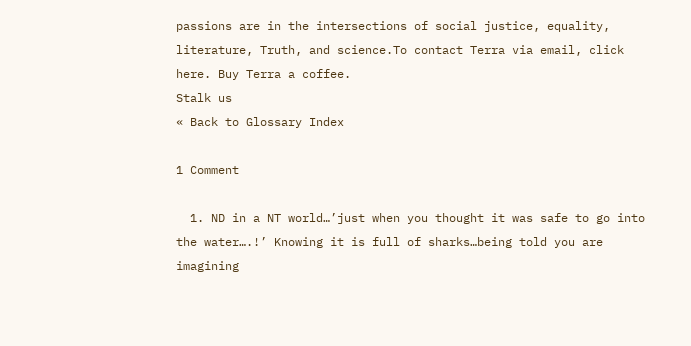passions are in the intersections of social justice, equality, literature, Truth, and science.To contact Terra via email, click here. Buy Terra a coffee.
Stalk us
« Back to Glossary Index

1 Comment

  1. ND in a NT world…’just when you thought it was safe to go into the water….!’ Knowing it is full of sharks…being told you are imagining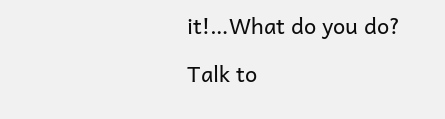it!…What do you do?

Talk to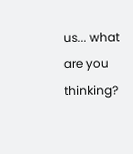us... what are you thinking?